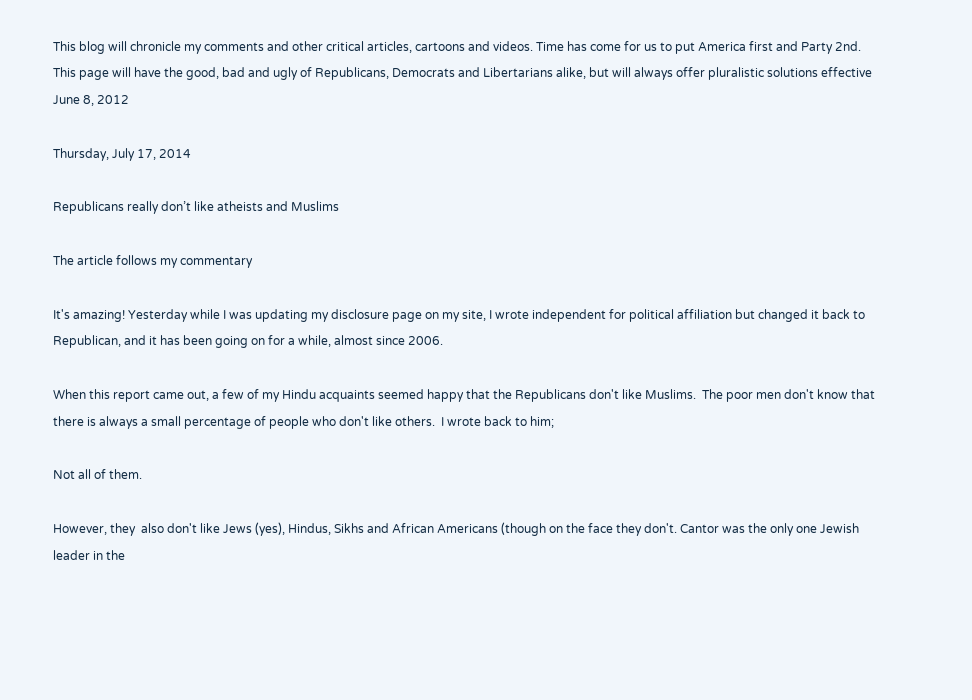This blog will chronicle my comments and other critical articles, cartoons and videos. Time has come for us to put America first and Party 2nd. This page will have the good, bad and ugly of Republicans, Democrats and Libertarians alike, but will always offer pluralistic solutions effective June 8, 2012

Thursday, July 17, 2014

Republicans really don’t like atheists and Muslims

The article follows my commentary

It's amazing! Yesterday while I was updating my disclosure page on my site, I wrote independent for political affiliation but changed it back to Republican, and it has been going on for a while, almost since 2006.

When this report came out, a few of my Hindu acquaints seemed happy that the Republicans don't like Muslims.  The poor men don't know that there is always a small percentage of people who don't like others.  I wrote back to him;

Not all of them.

However, they  also don't like Jews (yes), Hindus, Sikhs and African Americans (though on the face they don't. Cantor was the only one Jewish leader in the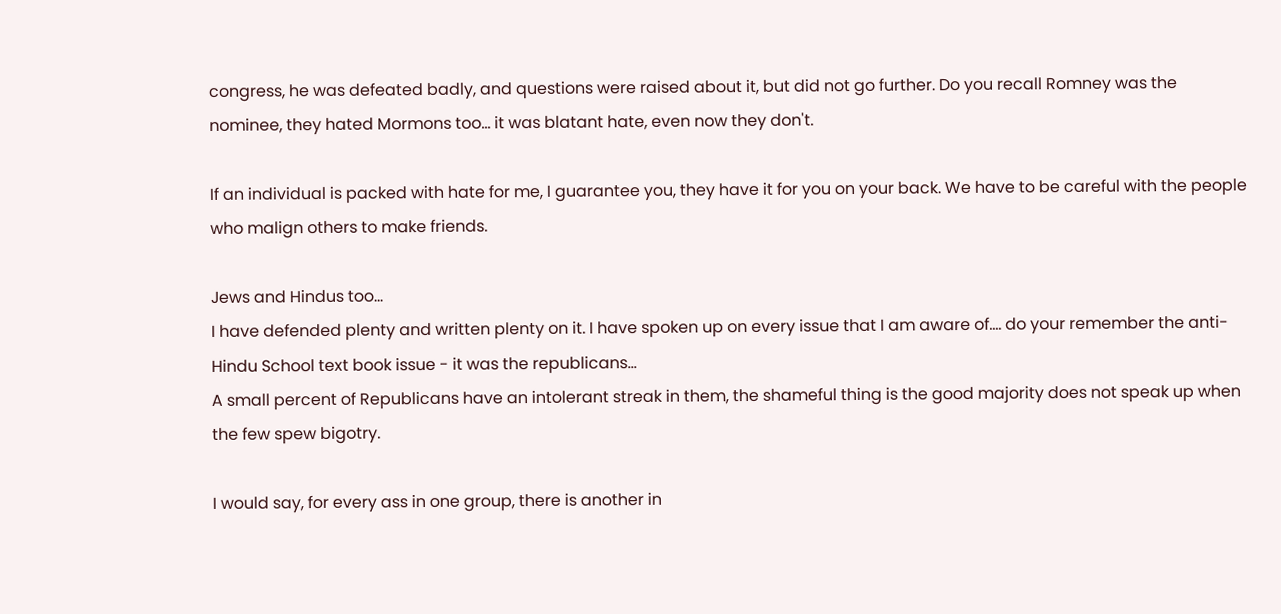congress, he was defeated badly, and questions were raised about it, but did not go further. Do you recall Romney was the nominee, they hated Mormons too... it was blatant hate, even now they don't.

If an individual is packed with hate for me, I guarantee you, they have it for you on your back. We have to be careful with the people who malign others to make friends.

Jews and Hindus too...
I have defended plenty and written plenty on it. I have spoken up on every issue that I am aware of.... do your remember the anti-Hindu School text book issue - it was the republicans...
A small percent of Republicans have an intolerant streak in them, the shameful thing is the good majority does not speak up when the few spew bigotry.

I would say, for every ass in one group, there is another in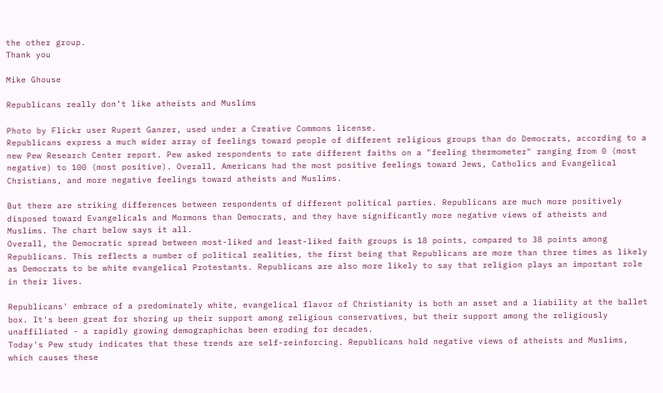the other group.
Thank you

Mike Ghouse

Republicans really don’t like atheists and Muslims

Photo by Flickr user Rupert Ganzer, used under a Creative Commons license.
Republicans express a much wider array of feelings toward people of different religious groups than do Democrats, according to a new Pew Research Center report. Pew asked respondents to rate different faiths on a "feeling thermometer" ranging from 0 (most negative) to 100 (most positive). Overall, Americans had the most positive feelings toward Jews, Catholics and Evangelical Christians, and more negative feelings toward atheists and Muslims.

But there are striking differences between respondents of different political parties. Republicans are much more positively disposed toward Evangelicals and Mormons than Democrats, and they have significantly more negative views of atheists and Muslims. The chart below says it all.
Overall, the Democratic spread between most-liked and least-liked faith groups is 18 points, compared to 38 points among Republicans. This reflects a number of political realities, the first being that Republicans are more than three times as likely as Democrats to be white evangelical Protestants. Republicans are also more likely to say that religion plays an important role in their lives.

Republicans' embrace of a predominately white, evangelical flavor of Christianity is both an asset and a liability at the ballet box. It's been great for shoring up their support among religious conservatives, but their support among the religiously unaffiliated - a rapidly growing demographichas been eroding for decades.
Today's Pew study indicates that these trends are self-reinforcing. Republicans hold negative views of atheists and Muslims, which causes these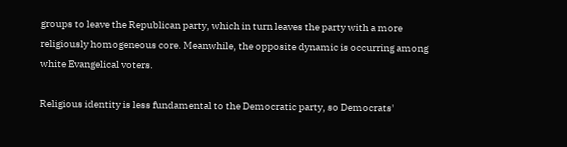groups to leave the Republican party, which in turn leaves the party with a more religiously homogeneous core. Meanwhile, the opposite dynamic is occurring among white Evangelical voters.

Religious identity is less fundamental to the Democratic party, so Democrats'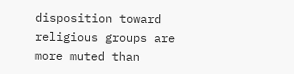disposition toward religious groups are more muted than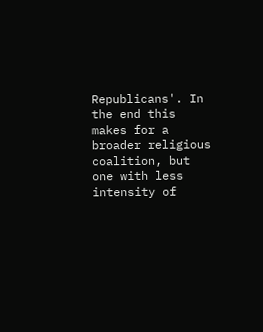Republicans'. In the end this makes for a broader religious coalition, but one with less intensity of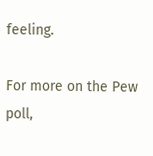feeling.

For more on the Pew poll,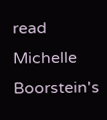read Michelle Boorstein's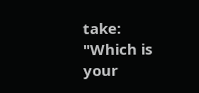take: "Which is your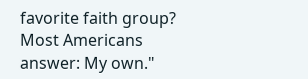favorite faith group? Most Americans answer: My own."